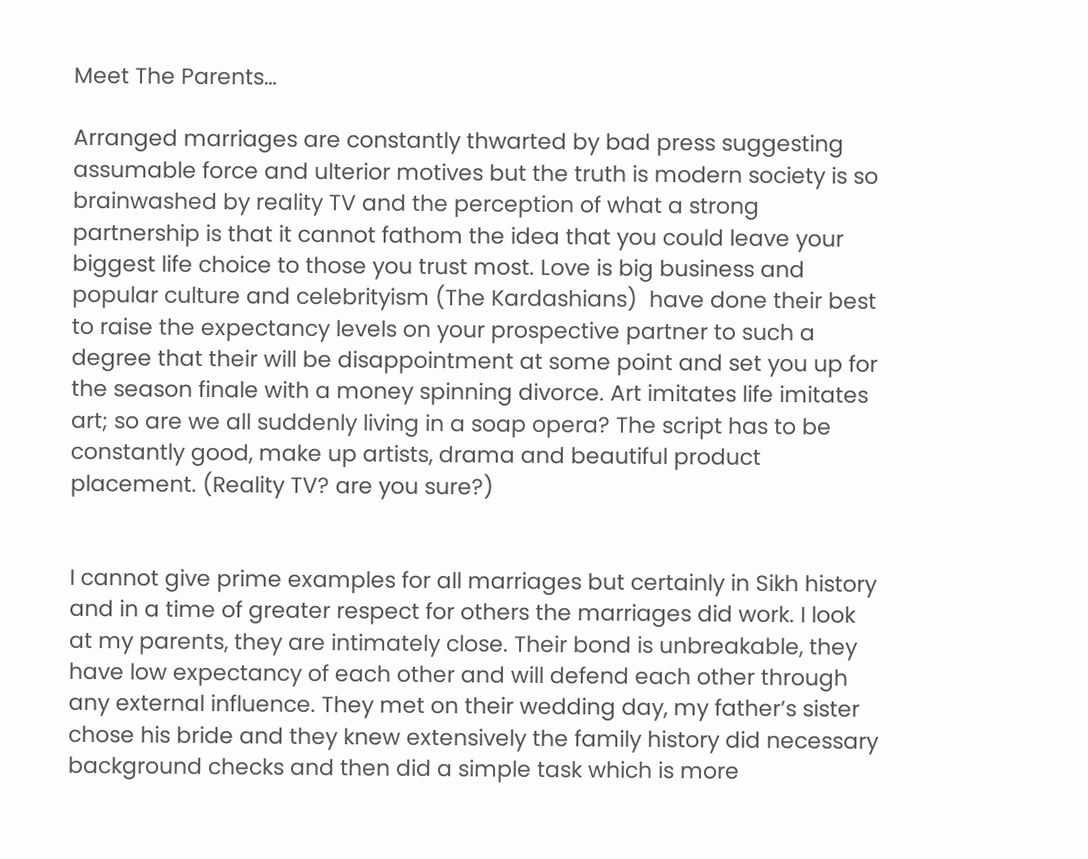Meet The Parents…

Arranged marriages are constantly thwarted by bad press suggesting assumable force and ulterior motives but the truth is modern society is so brainwashed by reality TV and the perception of what a strong partnership is that it cannot fathom the idea that you could leave your biggest life choice to those you trust most. Love is big business and popular culture and celebrityism (The Kardashians)  have done their best to raise the expectancy levels on your prospective partner to such a degree that their will be disappointment at some point and set you up for the season finale with a money spinning divorce. Art imitates life imitates art; so are we all suddenly living in a soap opera? The script has to be constantly good, make up artists, drama and beautiful product placement. (Reality TV? are you sure?)


I cannot give prime examples for all marriages but certainly in Sikh history and in a time of greater respect for others the marriages did work. I look at my parents, they are intimately close. Their bond is unbreakable, they have low expectancy of each other and will defend each other through any external influence. They met on their wedding day, my father’s sister chose his bride and they knew extensively the family history did necessary background checks and then did a simple task which is more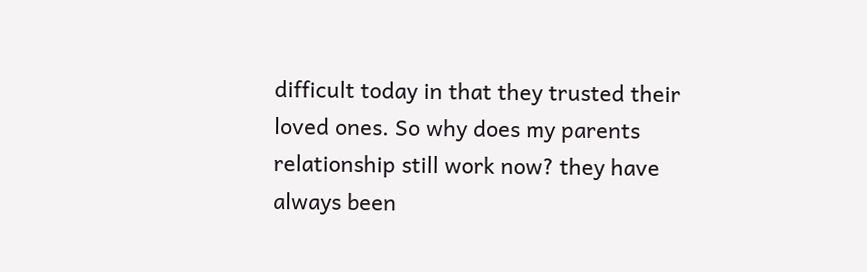difficult today in that they trusted their loved ones. So why does my parents relationship still work now? they have always been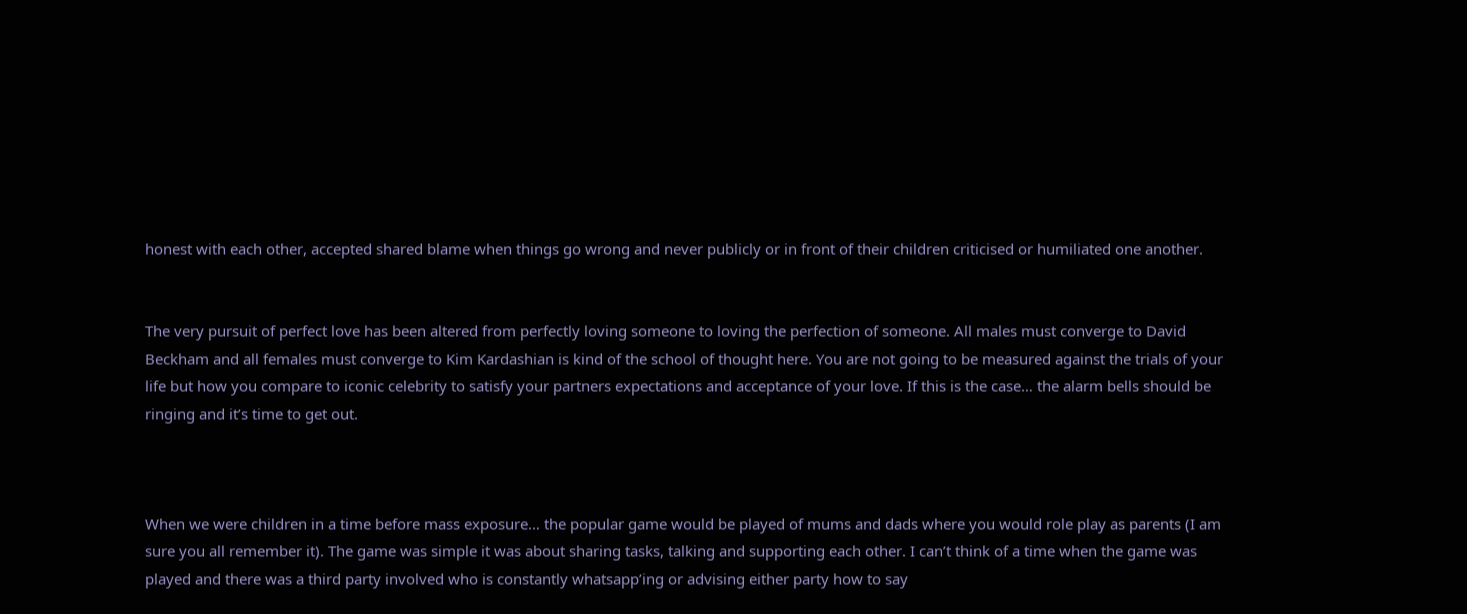honest with each other, accepted shared blame when things go wrong and never publicly or in front of their children criticised or humiliated one another.


The very pursuit of perfect love has been altered from perfectly loving someone to loving the perfection of someone. All males must converge to David Beckham and all females must converge to Kim Kardashian is kind of the school of thought here. You are not going to be measured against the trials of your life but how you compare to iconic celebrity to satisfy your partners expectations and acceptance of your love. If this is the case… the alarm bells should be ringing and it’s time to get out.



When we were children in a time before mass exposure… the popular game would be played of mums and dads where you would role play as parents (I am sure you all remember it). The game was simple it was about sharing tasks, talking and supporting each other. I can’t think of a time when the game was played and there was a third party involved who is constantly whatsapp’ing or advising either party how to say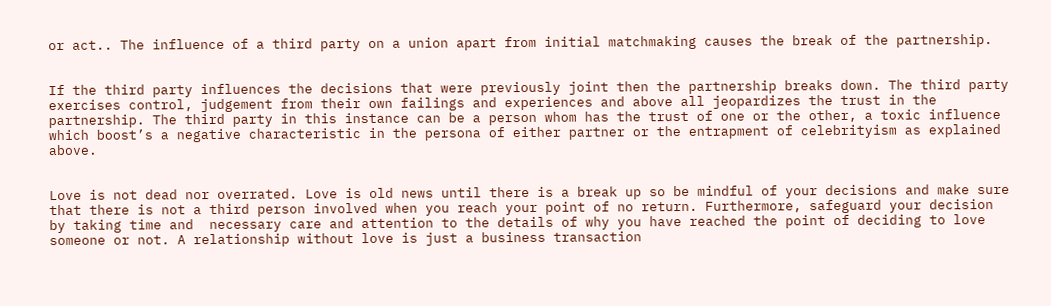or act.. The influence of a third party on a union apart from initial matchmaking causes the break of the partnership.


If the third party influences the decisions that were previously joint then the partnership breaks down. The third party exercises control, judgement from their own failings and experiences and above all jeopardizes the trust in the partnership. The third party in this instance can be a person whom has the trust of one or the other, a toxic influence which boost’s a negative characteristic in the persona of either partner or the entrapment of celebrityism as explained above.


Love is not dead nor overrated. Love is old news until there is a break up so be mindful of your decisions and make sure that there is not a third person involved when you reach your point of no return. Furthermore, safeguard your decision by taking time and  necessary care and attention to the details of why you have reached the point of deciding to love someone or not. A relationship without love is just a business transaction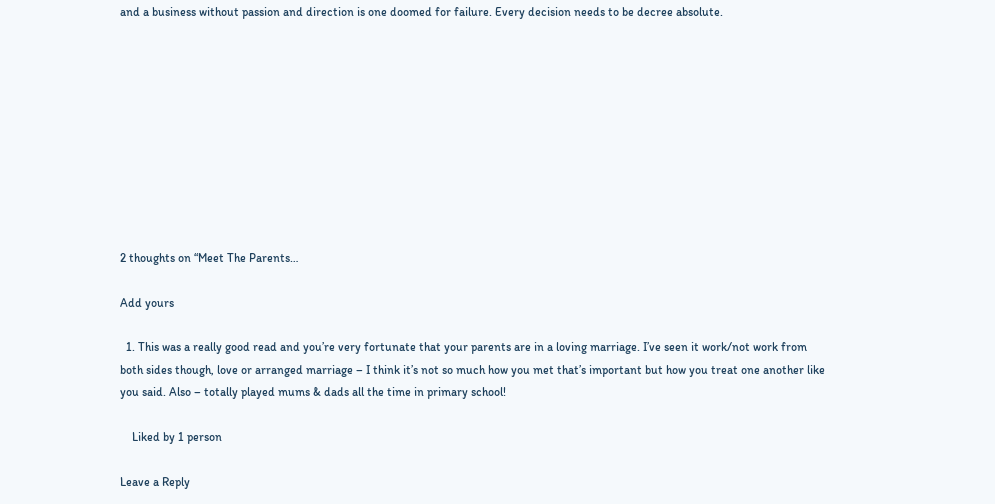and a business without passion and direction is one doomed for failure. Every decision needs to be decree absolute.










2 thoughts on “Meet The Parents…

Add yours

  1. This was a really good read and you’re very fortunate that your parents are in a loving marriage. I’ve seen it work/not work from both sides though, love or arranged marriage – I think it’s not so much how you met that’s important but how you treat one another like you said. Also – totally played mums & dads all the time in primary school!

    Liked by 1 person

Leave a Reply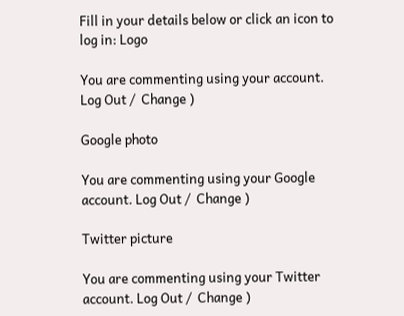Fill in your details below or click an icon to log in: Logo

You are commenting using your account. Log Out /  Change )

Google photo

You are commenting using your Google account. Log Out /  Change )

Twitter picture

You are commenting using your Twitter account. Log Out /  Change )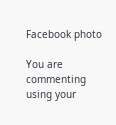Facebook photo

You are commenting using your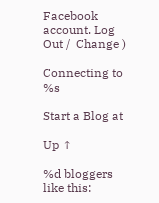Facebook account. Log Out /  Change )

Connecting to %s

Start a Blog at

Up ↑

%d bloggers like this: